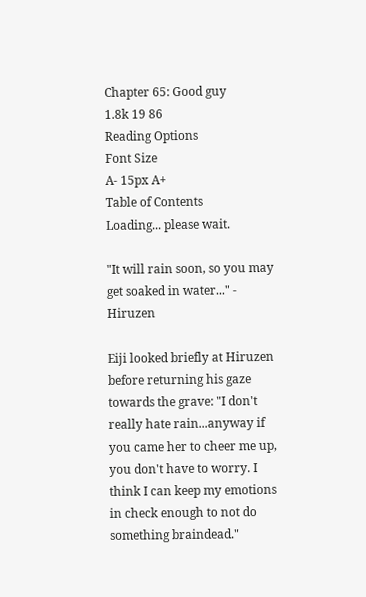Chapter 65: Good guy
1.8k 19 86
Reading Options
Font Size
A- 15px A+
Table of Contents
Loading... please wait.

"It will rain soon, so you may get soaked in water..." - Hiruzen

Eiji looked briefly at Hiruzen before returning his gaze towards the grave: "I don't really hate rain...anyway if you came her to cheer me up, you don't have to worry. I think I can keep my emotions in check enough to not do something braindead."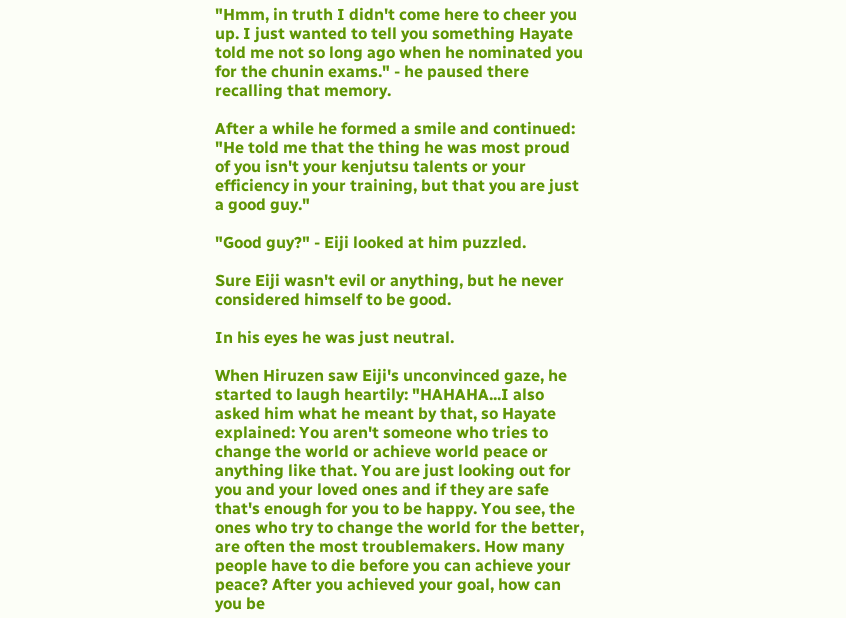"Hmm, in truth I didn't come here to cheer you up. I just wanted to tell you something Hayate told me not so long ago when he nominated you for the chunin exams." - he paused there recalling that memory.

After a while he formed a smile and continued: "He told me that the thing he was most proud of you isn't your kenjutsu talents or your efficiency in your training, but that you are just a good guy."

"Good guy?" - Eiji looked at him puzzled.

Sure Eiji wasn't evil or anything, but he never considered himself to be good.

In his eyes he was just neutral.

When Hiruzen saw Eiji's unconvinced gaze, he started to laugh heartily: "HAHAHA...I also asked him what he meant by that, so Hayate explained: You aren't someone who tries to change the world or achieve world peace or anything like that. You are just looking out for you and your loved ones and if they are safe that's enough for you to be happy. You see, the ones who try to change the world for the better, are often the most troublemakers. How many people have to die before you can achieve your peace? After you achieved your goal, how can you be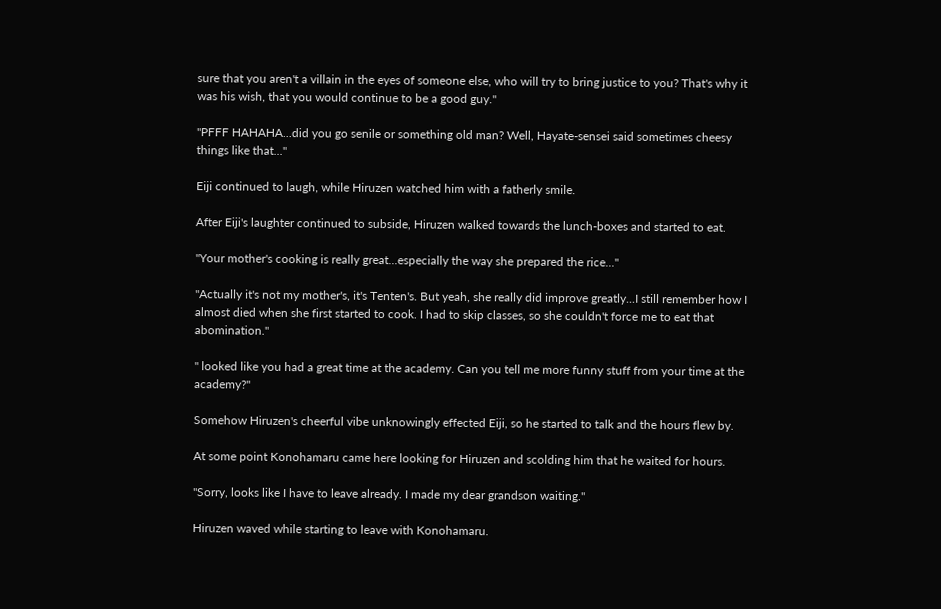sure that you aren't a villain in the eyes of someone else, who will try to bring justice to you? That's why it was his wish, that you would continue to be a good guy."

"PFFF HAHAHA...did you go senile or something old man? Well, Hayate-sensei said sometimes cheesy things like that..."

Eiji continued to laugh, while Hiruzen watched him with a fatherly smile.

After Eiji's laughter continued to subside, Hiruzen walked towards the lunch-boxes and started to eat.

"Your mother's cooking is really great...especially the way she prepared the rice..."

"Actually it's not my mother's, it's Tenten's. But yeah, she really did improve greatly...I still remember how I almost died when she first started to cook. I had to skip classes, so she couldn't force me to eat that abomination."

" looked like you had a great time at the academy. Can you tell me more funny stuff from your time at the academy?"

Somehow Hiruzen's cheerful vibe unknowingly effected Eiji, so he started to talk and the hours flew by.

At some point Konohamaru came here looking for Hiruzen and scolding him that he waited for hours.

"Sorry, looks like I have to leave already. I made my dear grandson waiting."

Hiruzen waved while starting to leave with Konohamaru.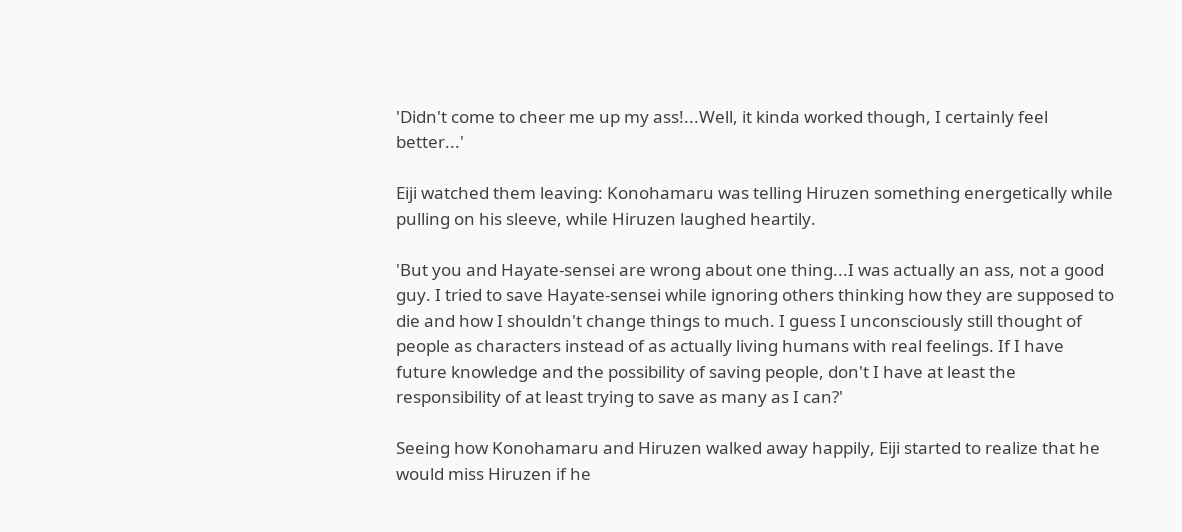'Didn't come to cheer me up my ass!...Well, it kinda worked though, I certainly feel better...'

Eiji watched them leaving: Konohamaru was telling Hiruzen something energetically while pulling on his sleeve, while Hiruzen laughed heartily.

'But you and Hayate-sensei are wrong about one thing...I was actually an ass, not a good guy. I tried to save Hayate-sensei while ignoring others thinking how they are supposed to die and how I shouldn't change things to much. I guess I unconsciously still thought of people as characters instead of as actually living humans with real feelings. If I have future knowledge and the possibility of saving people, don't I have at least the responsibility of at least trying to save as many as I can?'

Seeing how Konohamaru and Hiruzen walked away happily, Eiji started to realize that he would miss Hiruzen if he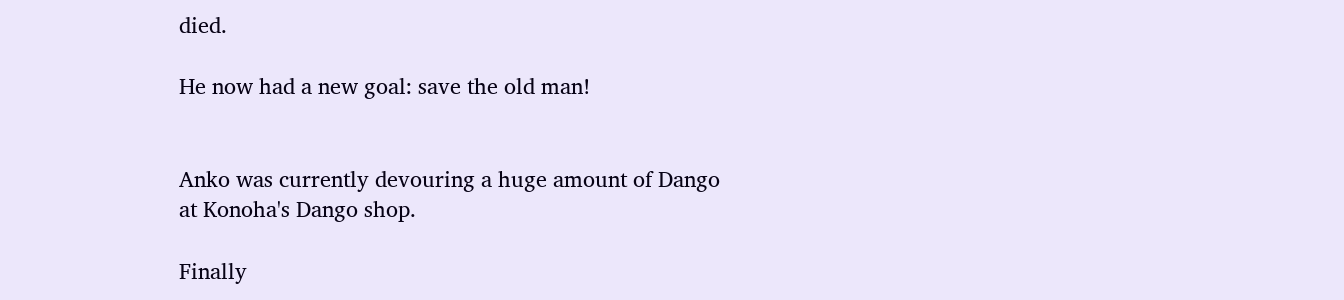died.

He now had a new goal: save the old man!


Anko was currently devouring a huge amount of Dango at Konoha's Dango shop.

Finally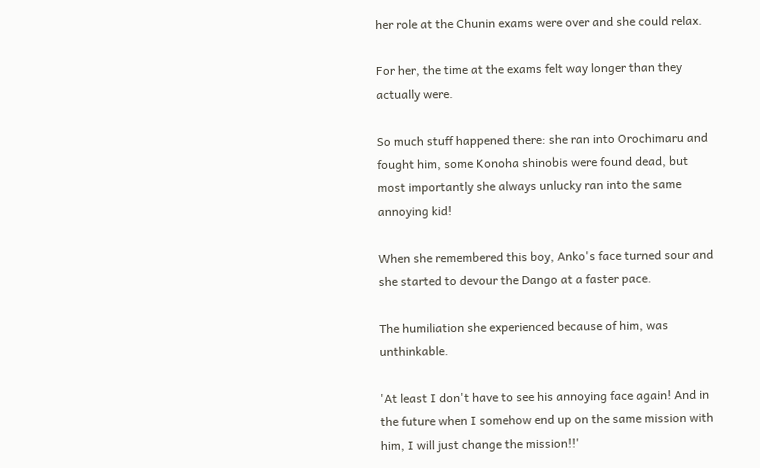her role at the Chunin exams were over and she could relax.

For her, the time at the exams felt way longer than they actually were.

So much stuff happened there: she ran into Orochimaru and fought him, some Konoha shinobis were found dead, but most importantly she always unlucky ran into the same annoying kid!

When she remembered this boy, Anko's face turned sour and she started to devour the Dango at a faster pace.

The humiliation she experienced because of him, was unthinkable.

'At least I don't have to see his annoying face again! And in the future when I somehow end up on the same mission with him, I will just change the mission!!'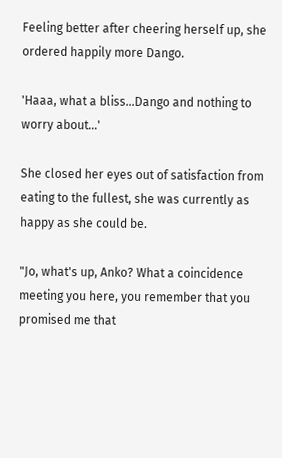Feeling better after cheering herself up, she ordered happily more Dango.

'Haaa, what a bliss...Dango and nothing to worry about...'

She closed her eyes out of satisfaction from eating to the fullest, she was currently as happy as she could be.

"Jo, what's up, Anko? What a coincidence meeting you here, you remember that you promised me that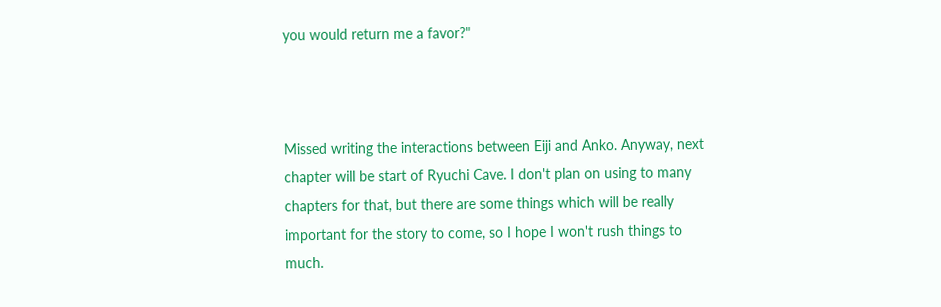you would return me a favor?"



Missed writing the interactions between Eiji and Anko. Anyway, next chapter will be start of Ryuchi Cave. I don't plan on using to many chapters for that, but there are some things which will be really important for the story to come, so I hope I won't rush things to much.